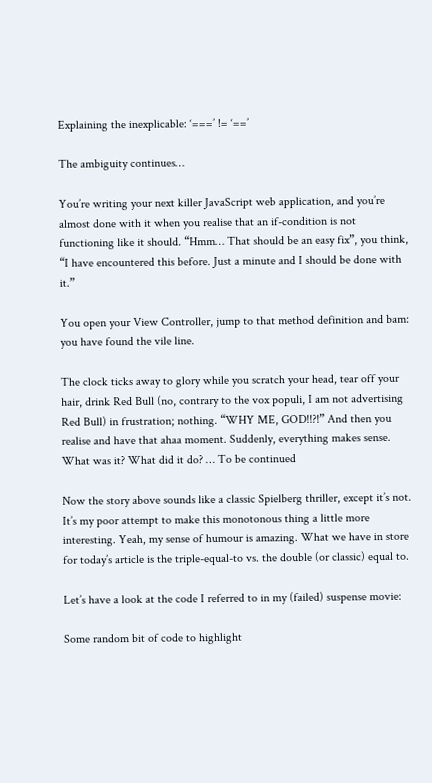Explaining the inexplicable: ‘===’ != ‘==’

The ambiguity continues…

You’re writing your next killer JavaScript web application, and you’re almost done with it when you realise that an if-condition is not functioning like it should. “Hmm… That should be an easy fix”, you think, “I have encountered this before. Just a minute and I should be done with it.”

You open your View Controller, jump to that method definition and bam: you have found the vile line.

The clock ticks away to glory while you scratch your head, tear off your hair, drink Red Bull (no, contrary to the vox populi, I am not advertising Red Bull) in frustration; nothing. “WHY ME, GOD!!?!” And then you realise and have that ahaa moment. Suddenly, everything makes sense. What was it? What did it do? … To be continued

Now the story above sounds like a classic Spielberg thriller, except it’s not. It’s my poor attempt to make this monotonous thing a little more interesting. Yeah, my sense of humour is amazing. What we have in store for today’s article is the triple-equal-to vs. the double (or classic) equal to.

Let’s have a look at the code I referred to in my (failed) suspense movie:

Some random bit of code to highlight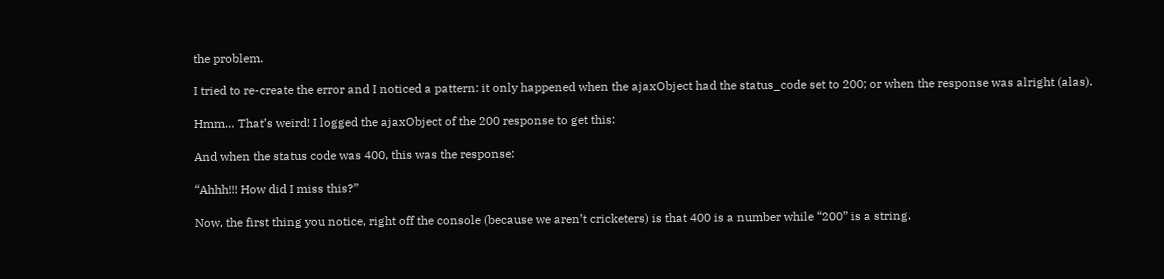the problem.

I tried to re-create the error and I noticed a pattern: it only happened when the ajaxObject had the status_code set to 200; or when the response was alright (alas).

Hmm… That’s weird! I logged the ajaxObject of the 200 response to get this:

And when the status code was 400, this was the response:

“Ahhh!!! How did I miss this?”

Now, the first thing you notice, right off the console (because we aren’t cricketers) is that 400 is a number while “200” is a string.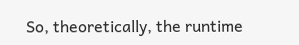So, theoretically, the runtime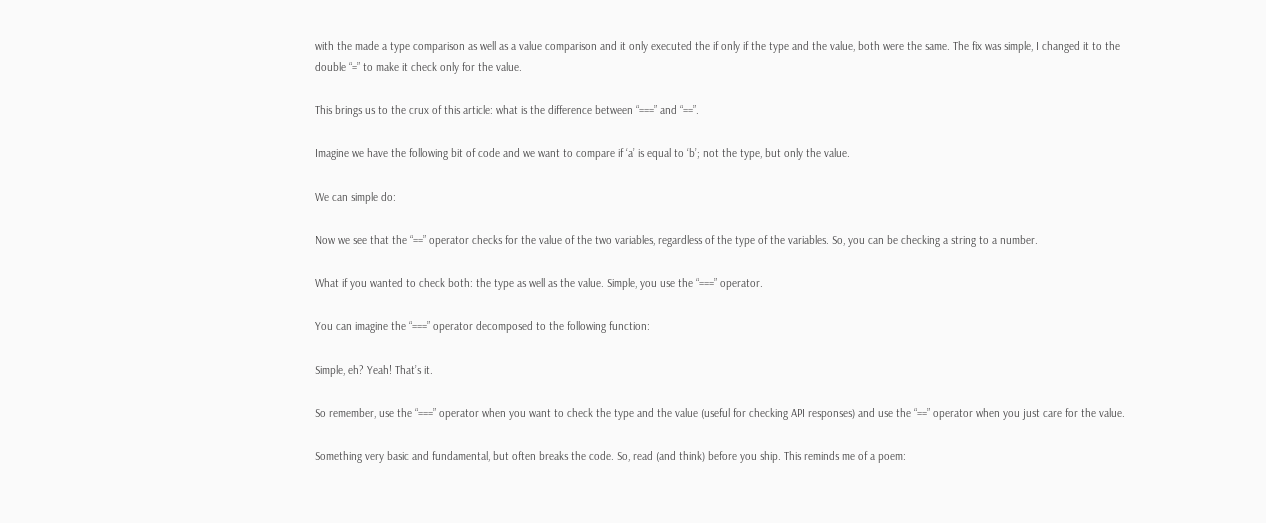with the made a type comparison as well as a value comparison and it only executed the if only if the type and the value, both were the same. The fix was simple, I changed it to the double “=” to make it check only for the value.

This brings us to the crux of this article: what is the difference between “===” and “==”.

Imagine we have the following bit of code and we want to compare if ‘a’ is equal to ‘b’; not the type, but only the value.

We can simple do:

Now we see that the “==” operator checks for the value of the two variables, regardless of the type of the variables. So, you can be checking a string to a number.

What if you wanted to check both: the type as well as the value. Simple, you use the “===” operator.

You can imagine the “===” operator decomposed to the following function:

Simple, eh? Yeah! That’s it.

So remember, use the “===” operator when you want to check the type and the value (useful for checking API responses) and use the “==” operator when you just care for the value.

Something very basic and fundamental, but often breaks the code. So, read (and think) before you ship. This reminds me of a poem: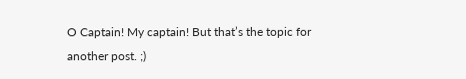O Captain! My captain! But that’s the topic for another post. ;)